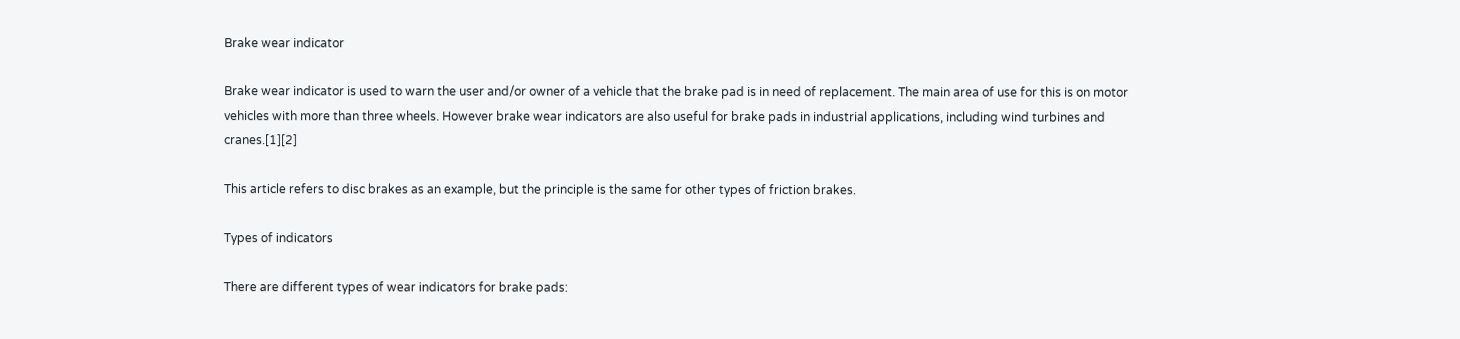Brake wear indicator

Brake wear indicator is used to warn the user and/or owner of a vehicle that the brake pad is in need of replacement. The main area of use for this is on motor vehicles with more than three wheels. However brake wear indicators are also useful for brake pads in industrial applications, including wind turbines and cranes.[1][2]

This article refers to disc brakes as an example, but the principle is the same for other types of friction brakes.

Types of indicators

There are different types of wear indicators for brake pads: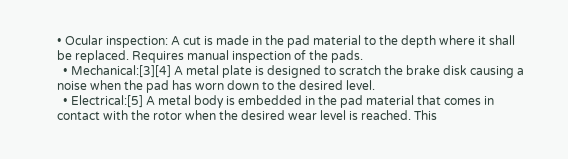• Ocular inspection: A cut is made in the pad material to the depth where it shall be replaced. Requires manual inspection of the pads.
  • Mechanical:[3][4] A metal plate is designed to scratch the brake disk causing a noise when the pad has worn down to the desired level.
  • Electrical:[5] A metal body is embedded in the pad material that comes in contact with the rotor when the desired wear level is reached. This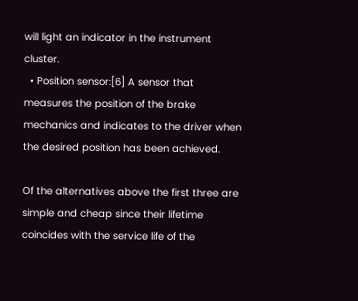will light an indicator in the instrument cluster.
  • Position sensor:[6] A sensor that measures the position of the brake mechanics and indicates to the driver when the desired position has been achieved.

Of the alternatives above the first three are simple and cheap since their lifetime coincides with the service life of the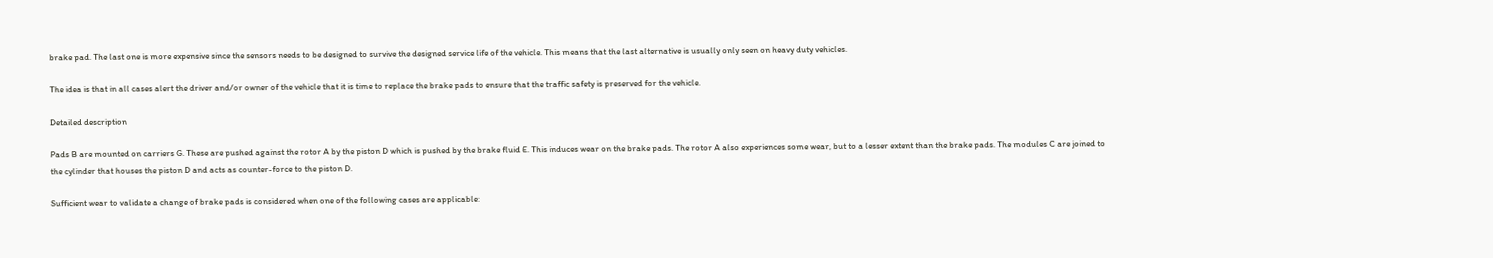brake pad. The last one is more expensive since the sensors needs to be designed to survive the designed service life of the vehicle. This means that the last alternative is usually only seen on heavy duty vehicles.

The idea is that in all cases alert the driver and/or owner of the vehicle that it is time to replace the brake pads to ensure that the traffic safety is preserved for the vehicle.

Detailed description

Pads B are mounted on carriers G. These are pushed against the rotor A by the piston D which is pushed by the brake fluid E. This induces wear on the brake pads. The rotor A also experiences some wear, but to a lesser extent than the brake pads. The modules C are joined to the cylinder that houses the piston D and acts as counter-force to the piston D.

Sufficient wear to validate a change of brake pads is considered when one of the following cases are applicable: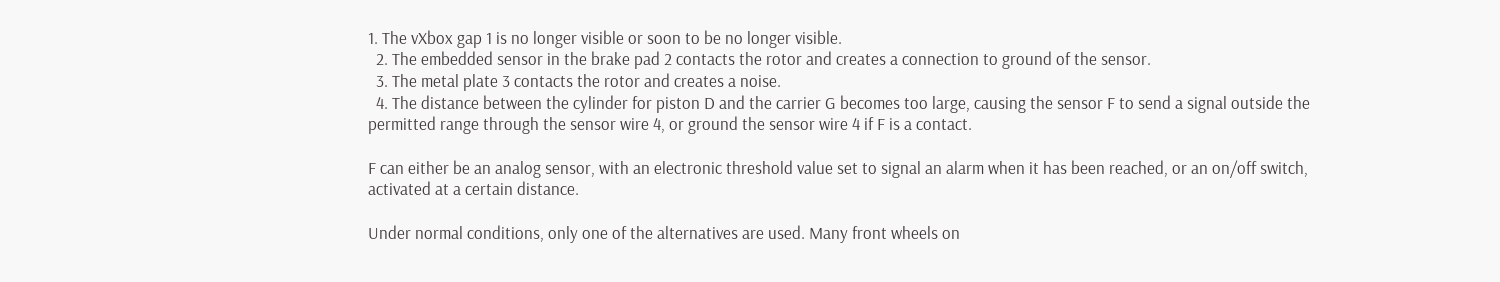1. The vXbox gap 1 is no longer visible or soon to be no longer visible.
  2. The embedded sensor in the brake pad 2 contacts the rotor and creates a connection to ground of the sensor.
  3. The metal plate 3 contacts the rotor and creates a noise.
  4. The distance between the cylinder for piston D and the carrier G becomes too large, causing the sensor F to send a signal outside the permitted range through the sensor wire 4, or ground the sensor wire 4 if F is a contact.

F can either be an analog sensor, with an electronic threshold value set to signal an alarm when it has been reached, or an on/off switch, activated at a certain distance.

Under normal conditions, only one of the alternatives are used. Many front wheels on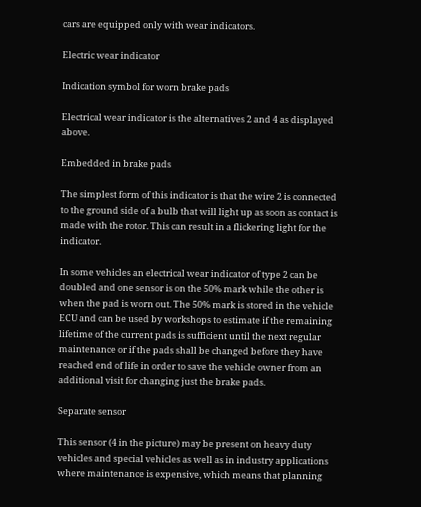cars are equipped only with wear indicators.

Electric wear indicator

Indication symbol for worn brake pads

Electrical wear indicator is the alternatives 2 and 4 as displayed above.

Embedded in brake pads

The simplest form of this indicator is that the wire 2 is connected to the ground side of a bulb that will light up as soon as contact is made with the rotor. This can result in a flickering light for the indicator.

In some vehicles an electrical wear indicator of type 2 can be doubled and one sensor is on the 50% mark while the other is when the pad is worn out. The 50% mark is stored in the vehicle ECU and can be used by workshops to estimate if the remaining lifetime of the current pads is sufficient until the next regular maintenance or if the pads shall be changed before they have reached end of life in order to save the vehicle owner from an additional visit for changing just the brake pads.

Separate sensor

This sensor (4 in the picture) may be present on heavy duty vehicles and special vehicles as well as in industry applications where maintenance is expensive, which means that planning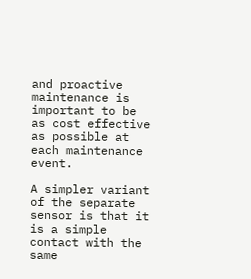and proactive maintenance is important to be as cost effective as possible at each maintenance event.

A simpler variant of the separate sensor is that it is a simple contact with the same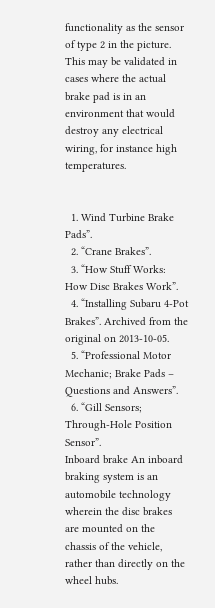functionality as the sensor of type 2 in the picture. This may be validated in cases where the actual brake pad is in an environment that would destroy any electrical wiring, for instance high temperatures.


  1. Wind Turbine Brake Pads”.
  2. “Crane Brakes”.
  3. “How Stuff Works: How Disc Brakes Work”.
  4. “Installing Subaru 4-Pot Brakes”. Archived from the original on 2013-10-05.
  5. “Professional Motor Mechanic; Brake Pads – Questions and Answers”.
  6. “Gill Sensors; Through-Hole Position Sensor”.
Inboard brake An inboard braking system is an automobile technology wherein the disc brakes are mounted on the chassis of the vehicle, rather than directly on the wheel hubs.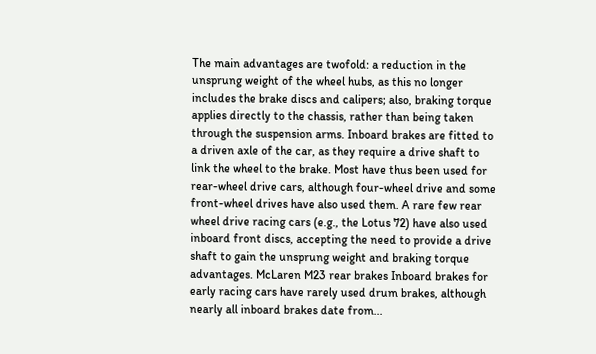The main advantages are twofold: a reduction in the unsprung weight of the wheel hubs, as this no longer includes the brake discs and calipers; also, braking torque applies directly to the chassis, rather than being taken through the suspension arms. Inboard brakes are fitted to a driven axle of the car, as they require a drive shaft to link the wheel to the brake. Most have thus been used for rear-wheel drive cars, although four-wheel drive and some front-wheel drives have also used them. A rare few rear wheel drive racing cars (e.g., the Lotus 72) have also used inboard front discs, accepting the need to provide a drive shaft to gain the unsprung weight and braking torque advantages. McLaren M23 rear brakes Inboard brakes for early racing cars have rarely used drum brakes, although nearly all inboard brakes date from...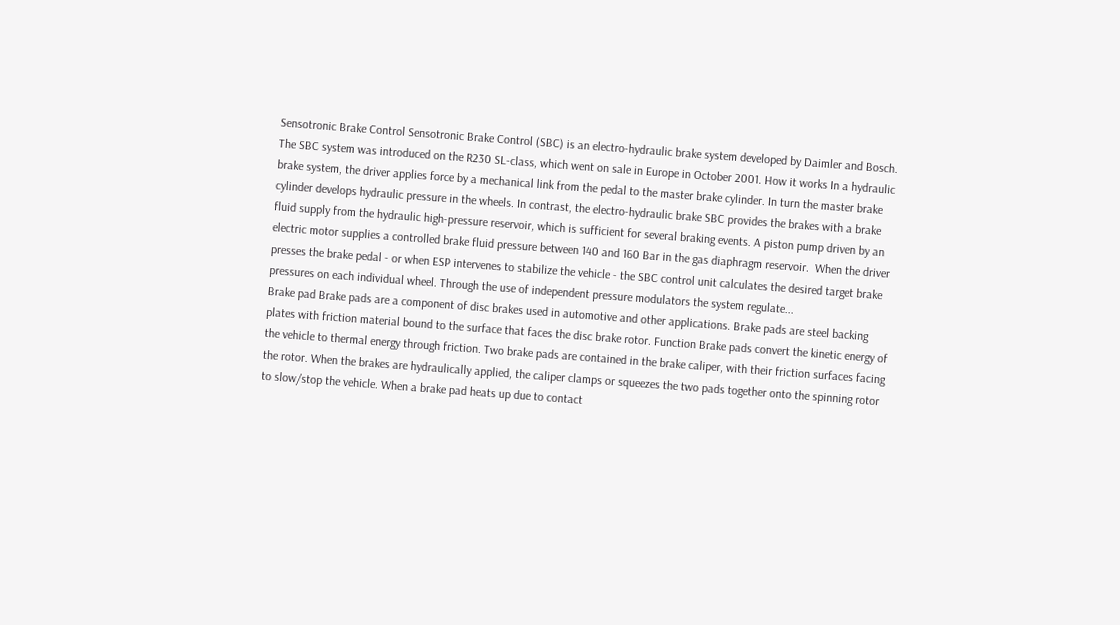Sensotronic Brake Control Sensotronic Brake Control (SBC) is an electro-hydraulic brake system developed by Daimler and Bosch. The SBC system was introduced on the R230 SL-class, which went on sale in Europe in October 2001. How it works In a hydraulic brake system, the driver applies force by a mechanical link from the pedal to the master brake cylinder. In turn the master brake cylinder develops hydraulic pressure in the wheels. In contrast, the electro-hydraulic brake SBC provides the brakes with a brake fluid supply from the hydraulic high-pressure reservoir, which is sufficient for several braking events. A piston pump driven by an electric motor supplies a controlled brake fluid pressure between 140 and 160 Bar in the gas diaphragm reservoir.  When the driver presses the brake pedal - or when ESP intervenes to stabilize the vehicle - the SBC control unit calculates the desired target brake pressures on each individual wheel. Through the use of independent pressure modulators the system regulate...
Brake pad Brake pads are a component of disc brakes used in automotive and other applications. Brake pads are steel backing plates with friction material bound to the surface that faces the disc brake rotor. Function Brake pads convert the kinetic energy of the vehicle to thermal energy through friction. Two brake pads are contained in the brake caliper, with their friction surfaces facing the rotor. When the brakes are hydraulically applied, the caliper clamps or squeezes the two pads together onto the spinning rotor to slow/stop the vehicle. When a brake pad heats up due to contact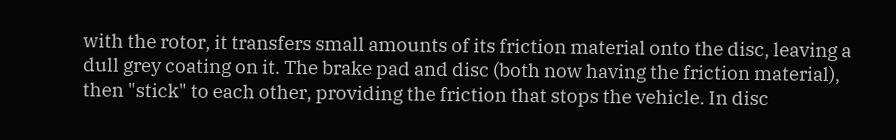with the rotor, it transfers small amounts of its friction material onto the disc, leaving a dull grey coating on it. The brake pad and disc (both now having the friction material), then "stick" to each other, providing the friction that stops the vehicle. In disc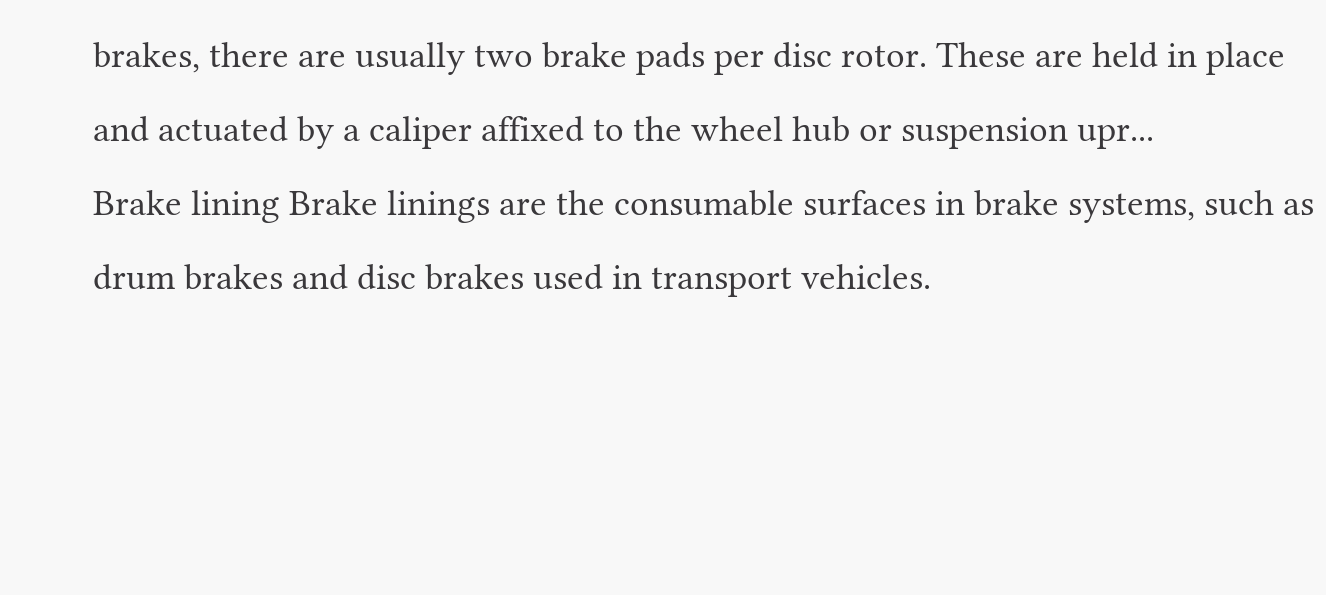brakes, there are usually two brake pads per disc rotor. These are held in place and actuated by a caliper affixed to the wheel hub or suspension upr...
Brake lining Brake linings are the consumable surfaces in brake systems, such as drum brakes and disc brakes used in transport vehicles.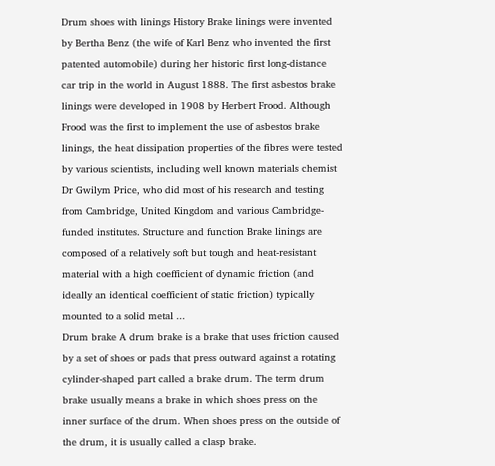Drum shoes with linings History Brake linings were invented by Bertha Benz (the wife of Karl Benz who invented the first patented automobile) during her historic first long-distance car trip in the world in August 1888. The first asbestos brake linings were developed in 1908 by Herbert Frood. Although Frood was the first to implement the use of asbestos brake linings, the heat dissipation properties of the fibres were tested by various scientists, including well known materials chemist Dr Gwilym Price, who did most of his research and testing from Cambridge, United Kingdom and various Cambridge-funded institutes. Structure and function Brake linings are composed of a relatively soft but tough and heat-resistant material with a high coefficient of dynamic friction (and ideally an identical coefficient of static friction) typically mounted to a solid metal ...
Drum brake A drum brake is a brake that uses friction caused by a set of shoes or pads that press outward against a rotating cylinder-shaped part called a brake drum. The term drum brake usually means a brake in which shoes press on the inner surface of the drum. When shoes press on the outside of the drum, it is usually called a clasp brake.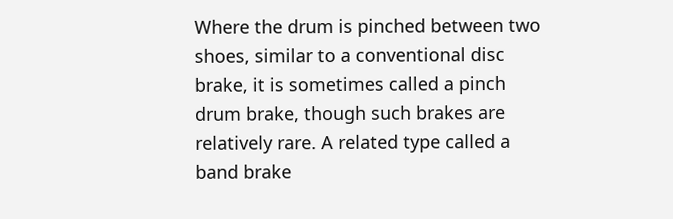Where the drum is pinched between two shoes, similar to a conventional disc brake, it is sometimes called a pinch drum brake, though such brakes are relatively rare. A related type called a band brake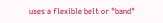uses a flexible belt or "band"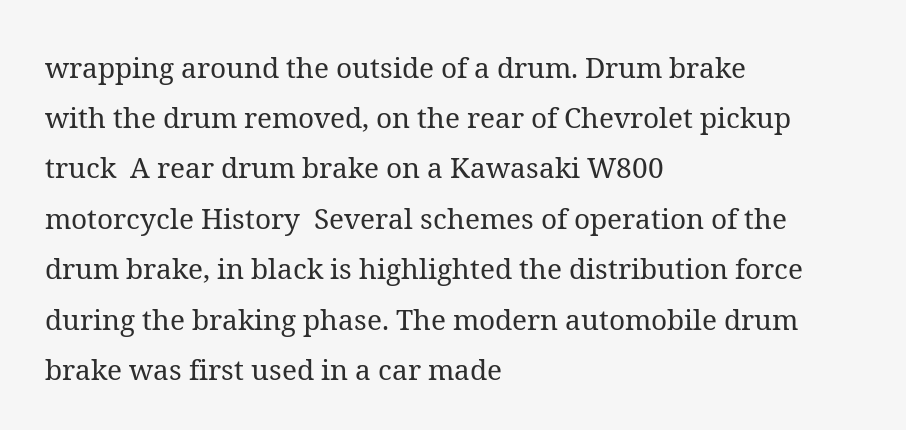wrapping around the outside of a drum. Drum brake with the drum removed, on the rear of Chevrolet pickup truck  A rear drum brake on a Kawasaki W800 motorcycle History  Several schemes of operation of the drum brake, in black is highlighted the distribution force during the braking phase. The modern automobile drum brake was first used in a car made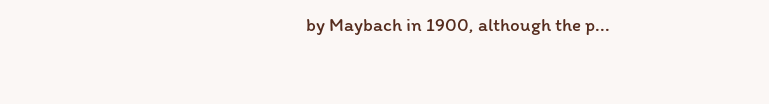by Maybach in 1900, although the p...